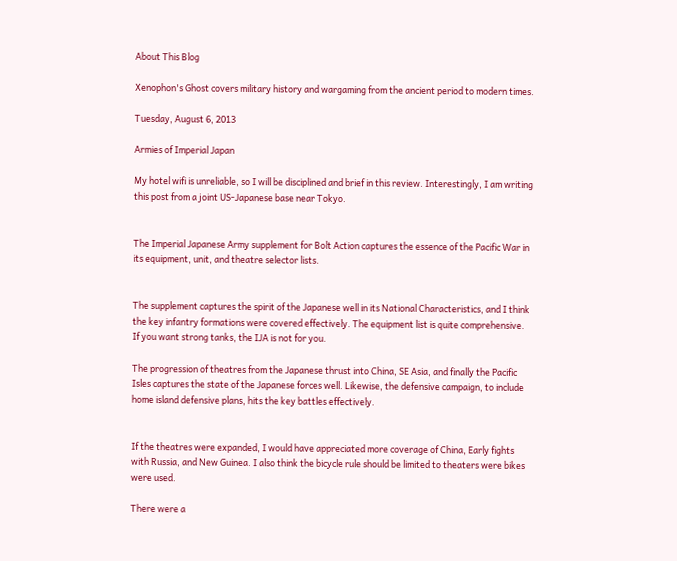About This Blog

Xenophon's Ghost covers military history and wargaming from the ancient period to modern times.

Tuesday, August 6, 2013

Armies of Imperial Japan

My hotel wifi is unreliable, so I will be disciplined and brief in this review. Interestingly, I am writing this post from a joint US-Japanese base near Tokyo.


The Imperial Japanese Army supplement for Bolt Action captures the essence of the Pacific War in its equipment, unit, and theatre selector lists.


The supplement captures the spirit of the Japanese well in its National Characteristics, and I think the key infantry formations were covered effectively. The equipment list is quite comprehensive. If you want strong tanks, the IJA is not for you.

The progression of theatres from the Japanese thrust into China, SE Asia, and finally the Pacific Isles captures the state of the Japanese forces well. Likewise, the defensive campaign, to include home island defensive plans, hits the key battles effectively.


If the theatres were expanded, I would have appreciated more coverage of China, Early fights with Russia, and New Guinea. I also think the bicycle rule should be limited to theaters were bikes were used.

There were a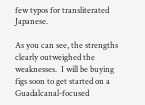few typos for transliterated Japanese.

As you can see, the strengths clearly outweighed the weaknesses.  I will be buying figs soon to get started on a Guadalcanal-focused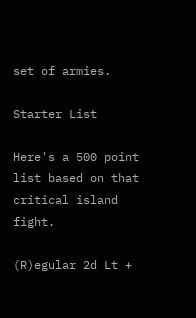set of armies.

Starter List

Here's a 500 point list based on that critical island fight.

(R)egular 2d Lt +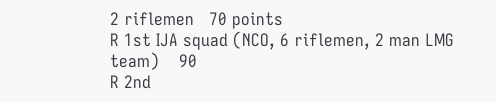2 riflemen   70 points
R 1st IJA squad (NCO, 6 riflemen, 2 man LMG team)    90
R 2nd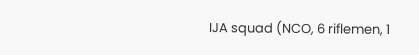IJA squad (NCO, 6 riflemen, 1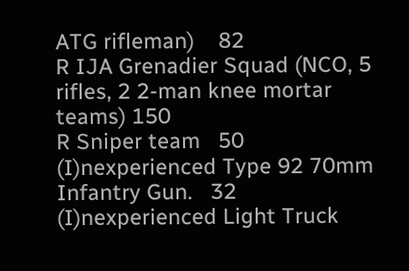ATG rifleman)    82
R IJA Grenadier Squad (NCO, 5 rifles, 2 2-man knee mortar teams) 150
R Sniper team   50
(I)nexperienced Type 92 70mm Infantry Gun.   32
(I)nexperienced Light Truck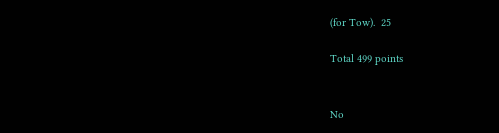(for Tow).  25

Total 499 points


No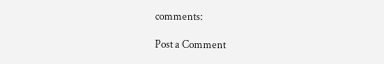comments:

Post a Comment